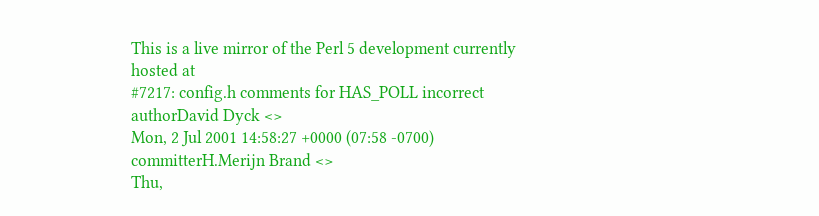This is a live mirror of the Perl 5 development currently hosted at
#7217: config.h comments for HAS_POLL incorrect
authorDavid Dyck <>
Mon, 2 Jul 2001 14:58:27 +0000 (07:58 -0700)
committerH.Merijn Brand <>
Thu,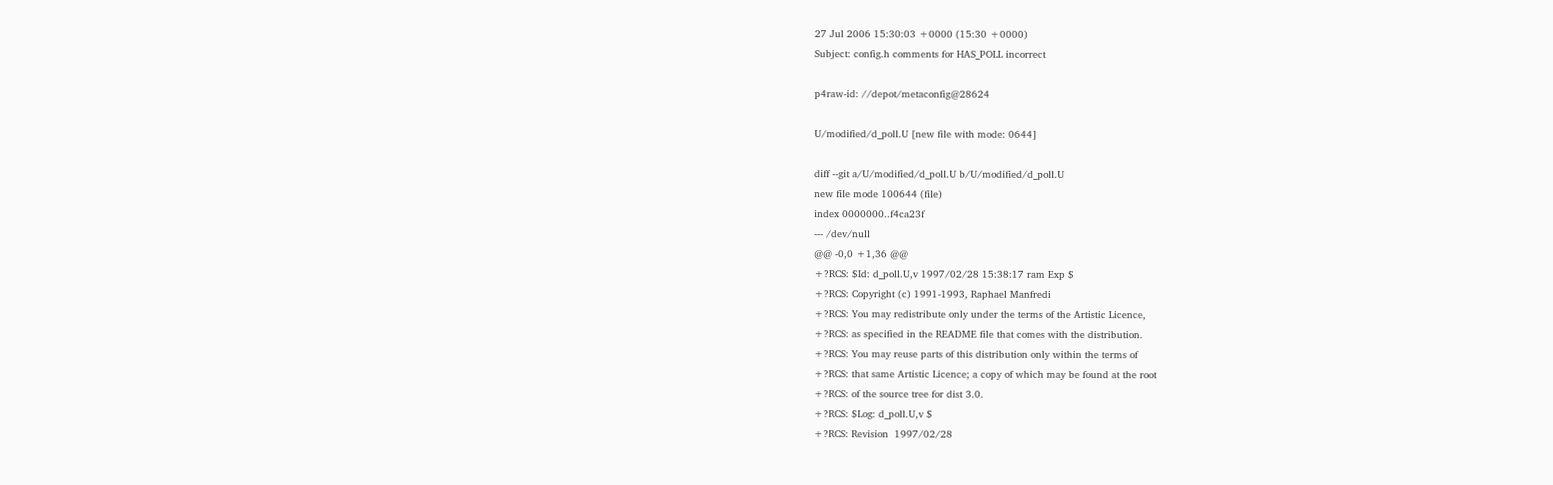27 Jul 2006 15:30:03 +0000 (15:30 +0000)
Subject: config.h comments for HAS_POLL incorrect

p4raw-id: //depot/metaconfig@28624

U/modified/d_poll.U [new file with mode: 0644]

diff --git a/U/modified/d_poll.U b/U/modified/d_poll.U
new file mode 100644 (file)
index 0000000..f4ca23f
--- /dev/null
@@ -0,0 +1,36 @@
+?RCS: $Id: d_poll.U,v 1997/02/28 15:38:17 ram Exp $
+?RCS: Copyright (c) 1991-1993, Raphael Manfredi
+?RCS: You may redistribute only under the terms of the Artistic Licence,
+?RCS: as specified in the README file that comes with the distribution.
+?RCS: You may reuse parts of this distribution only within the terms of
+?RCS: that same Artistic Licence; a copy of which may be found at the root
+?RCS: of the source tree for dist 3.0.
+?RCS: $Log: d_poll.U,v $
+?RCS: Revision  1997/02/28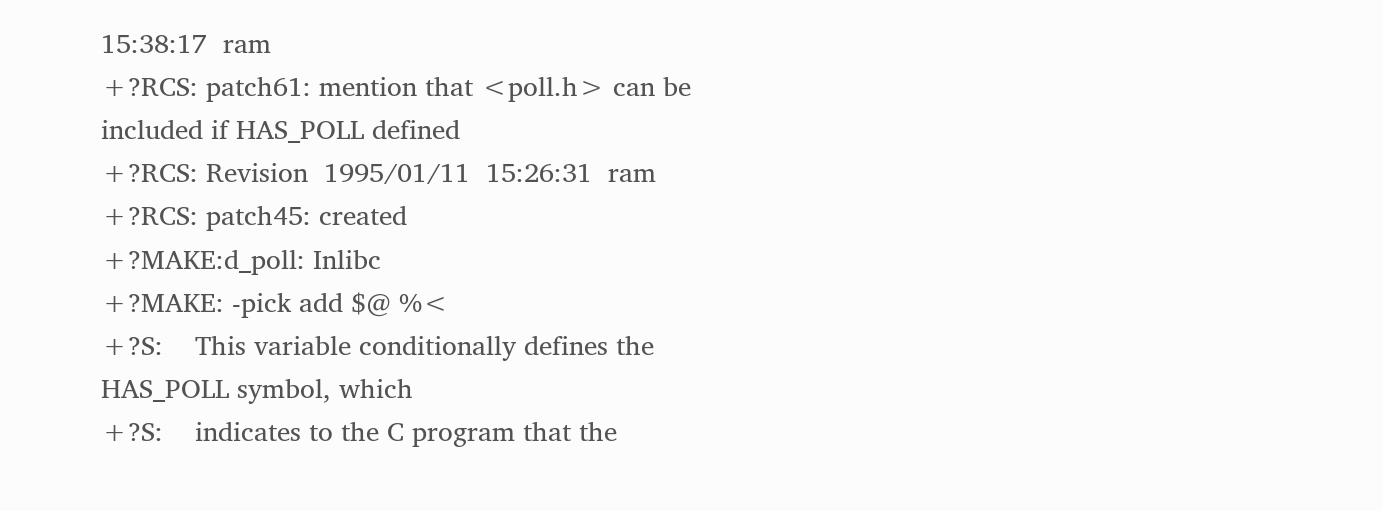15:38:17  ram
+?RCS: patch61: mention that <poll.h> can be included if HAS_POLL defined
+?RCS: Revision  1995/01/11  15:26:31  ram
+?RCS: patch45: created
+?MAKE:d_poll: Inlibc
+?MAKE: -pick add $@ %<
+?S:    This variable conditionally defines the HAS_POLL symbol, which
+?S:    indicates to the C program that the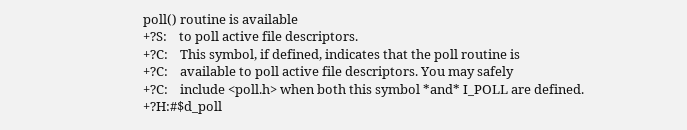poll() routine is available
+?S:    to poll active file descriptors.
+?C:    This symbol, if defined, indicates that the poll routine is
+?C:    available to poll active file descriptors. You may safely
+?C:    include <poll.h> when both this symbol *and* I_POLL are defined.
+?H:#$d_poll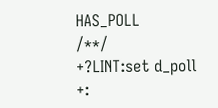HAS_POLL           /**/
+?LINT:set d_poll
+: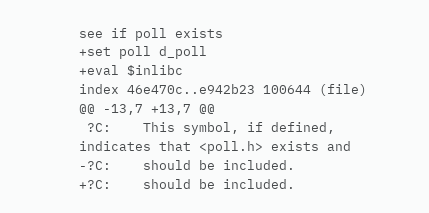see if poll exists
+set poll d_poll
+eval $inlibc
index 46e470c..e942b23 100644 (file)
@@ -13,7 +13,7 @@
 ?C:    This symbol, if defined, indicates that <poll.h> exists and
-?C:    should be included.
+?C:    should be included.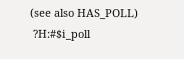(see also HAS_POLL)
 ?H:#$i_poll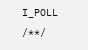I_POLL          /**/